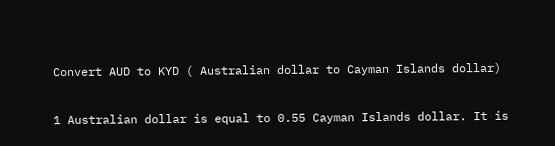Convert AUD to KYD ( Australian dollar to Cayman Islands dollar)

1 Australian dollar is equal to 0.55 Cayman Islands dollar. It is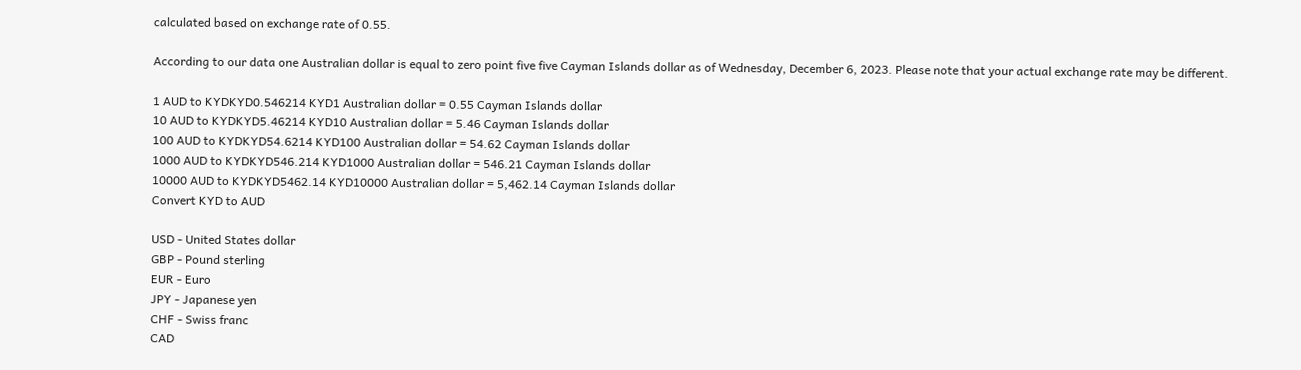calculated based on exchange rate of 0.55.

According to our data one Australian dollar is equal to zero point five five Cayman Islands dollar as of Wednesday, December 6, 2023. Please note that your actual exchange rate may be different.

1 AUD to KYDKYD0.546214 KYD1 Australian dollar = 0.55 Cayman Islands dollar
10 AUD to KYDKYD5.46214 KYD10 Australian dollar = 5.46 Cayman Islands dollar
100 AUD to KYDKYD54.6214 KYD100 Australian dollar = 54.62 Cayman Islands dollar
1000 AUD to KYDKYD546.214 KYD1000 Australian dollar = 546.21 Cayman Islands dollar
10000 AUD to KYDKYD5462.14 KYD10000 Australian dollar = 5,462.14 Cayman Islands dollar
Convert KYD to AUD

USD - United States dollar
GBP - Pound sterling
EUR - Euro
JPY - Japanese yen
CHF - Swiss franc
CAD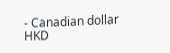- Canadian dollar
HKD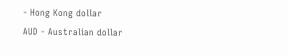- Hong Kong dollar
AUD - Australian dollar